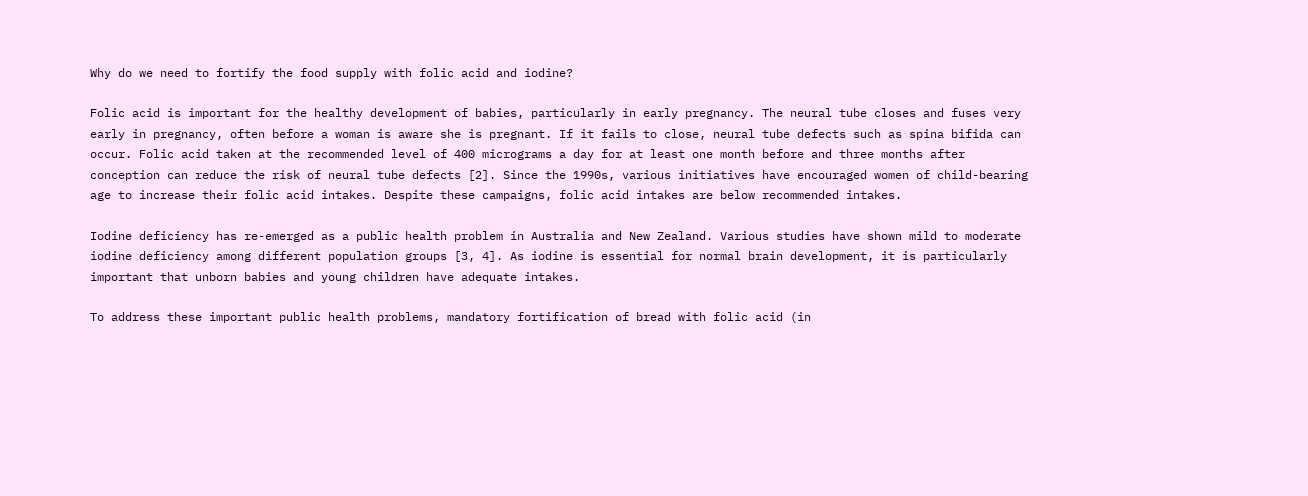Why do we need to fortify the food supply with folic acid and iodine?

Folic acid is important for the healthy development of babies, particularly in early pregnancy. The neural tube closes and fuses very early in pregnancy, often before a woman is aware she is pregnant. If it fails to close, neural tube defects such as spina bifida can occur. Folic acid taken at the recommended level of 400 micrograms a day for at least one month before and three months after conception can reduce the risk of neural tube defects [2]. Since the 1990s, various initiatives have encouraged women of child-bearing age to increase their folic acid intakes. Despite these campaigns, folic acid intakes are below recommended intakes.

Iodine deficiency has re-emerged as a public health problem in Australia and New Zealand. Various studies have shown mild to moderate iodine deficiency among different population groups [3, 4]. As iodine is essential for normal brain development, it is particularly important that unborn babies and young children have adequate intakes.

To address these important public health problems, mandatory fortification of bread with folic acid (in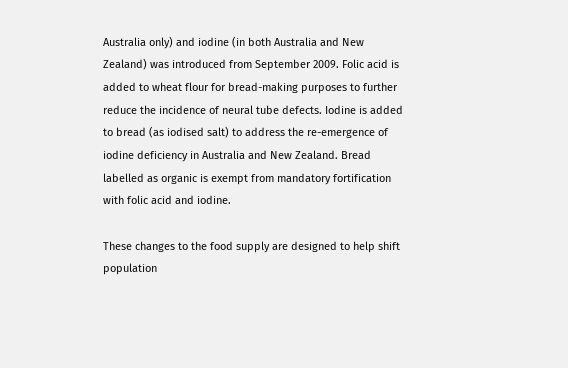Australia only) and iodine (in both Australia and New Zealand) was introduced from September 2009. Folic acid is added to wheat flour for bread-making purposes to further reduce the incidence of neural tube defects. Iodine is added to bread (as iodised salt) to address the re-emergence of iodine deficiency in Australia and New Zealand. Bread labelled as organic is exempt from mandatory fortification with folic acid and iodine.

These changes to the food supply are designed to help shift population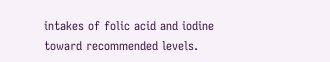intakes of folic acid and iodine toward recommended levels.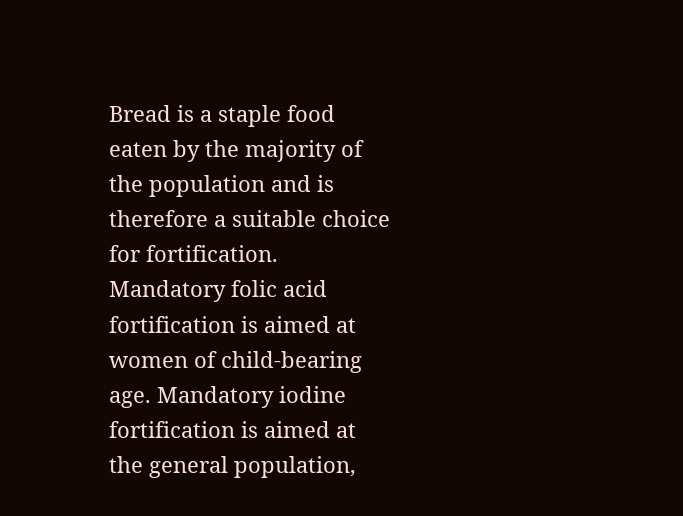Bread is a staple food eaten by the majority of the population and is therefore a suitable choice for fortification. Mandatory folic acid fortification is aimed at women of child-bearing age. Mandatory iodine fortification is aimed at the general population,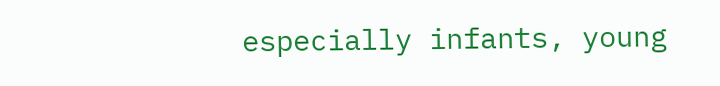especially infants, young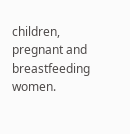children, pregnant and breastfeeding women.